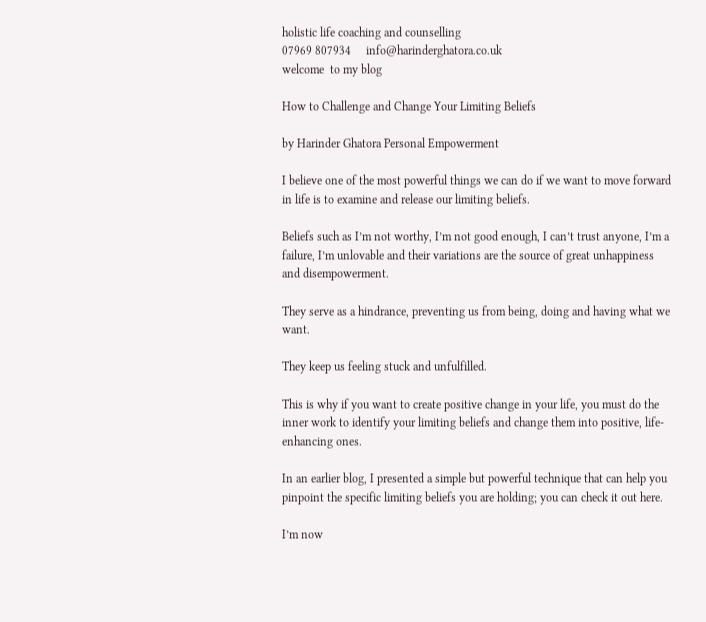holistic life coaching and counselling
07969 807934     info@harinderghatora.co.uk
welcome  to my blog

How to Challenge and Change Your Limiting Beliefs

by Harinder Ghatora Personal Empowerment

I believe one of the most powerful things we can do if we want to move forward in life is to examine and release our limiting beliefs.

Beliefs such as I’m not worthy, I’m not good enough, I can’t trust anyone, I’m a failure, I’m unlovable and their variations are the source of great unhappiness and disempowerment.

They serve as a hindrance, preventing us from being, doing and having what we want.

They keep us feeling stuck and unfulfilled.

This is why if you want to create positive change in your life, you must do the inner work to identify your limiting beliefs and change them into positive, life-enhancing ones.

In an earlier blog, I presented a simple but powerful technique that can help you pinpoint the specific limiting beliefs you are holding; you can check it out here.

I’m now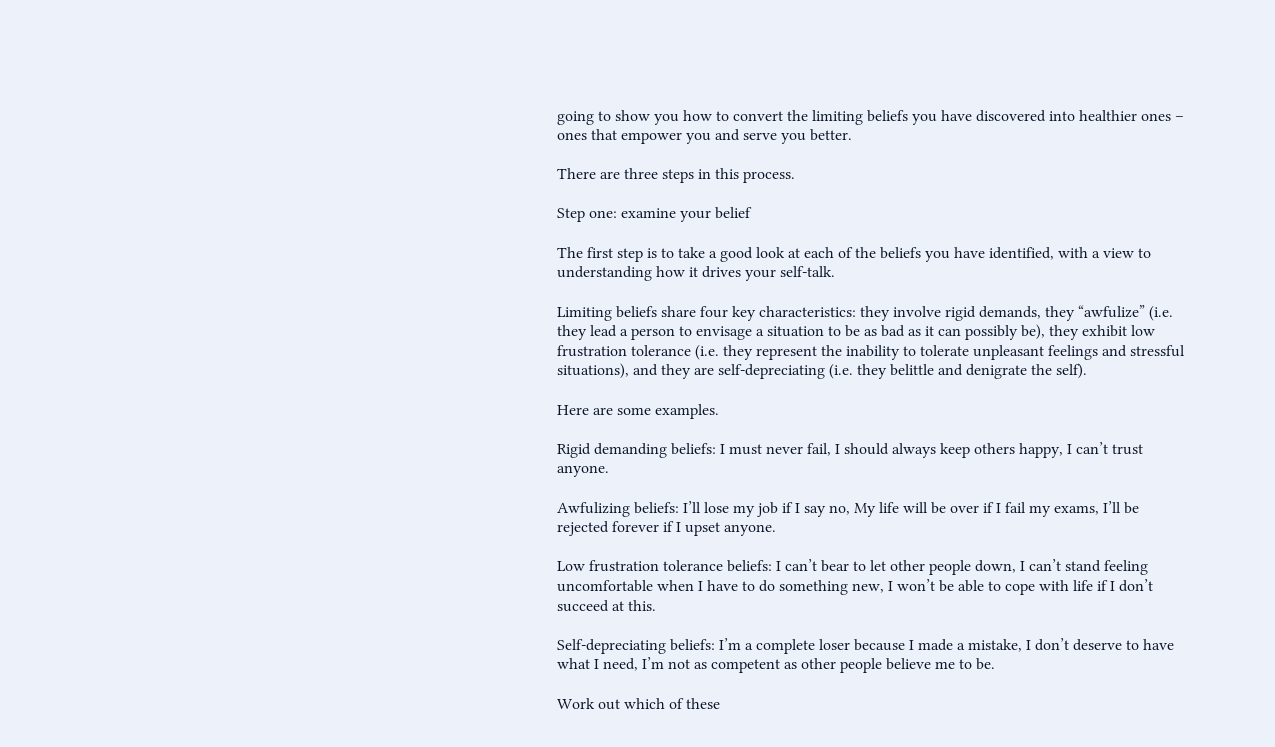going to show you how to convert the limiting beliefs you have discovered into healthier ones – ones that empower you and serve you better.

There are three steps in this process.

Step one: examine your belief

The first step is to take a good look at each of the beliefs you have identified, with a view to understanding how it drives your self-talk.

Limiting beliefs share four key characteristics: they involve rigid demands, they “awfulize” (i.e. they lead a person to envisage a situation to be as bad as it can possibly be), they exhibit low frustration tolerance (i.e. they represent the inability to tolerate unpleasant feelings and stressful situations), and they are self-depreciating (i.e. they belittle and denigrate the self).

Here are some examples.

Rigid demanding beliefs: I must never fail, I should always keep others happy, I can’t trust anyone.

Awfulizing beliefs: I’ll lose my job if I say no, My life will be over if I fail my exams, I’ll be rejected forever if I upset anyone.

Low frustration tolerance beliefs: I can’t bear to let other people down, I can’t stand feeling uncomfortable when I have to do something new, I won’t be able to cope with life if I don’t succeed at this.

Self-depreciating beliefs: I’m a complete loser because I made a mistake, I don’t deserve to have what I need, I’m not as competent as other people believe me to be.

Work out which of these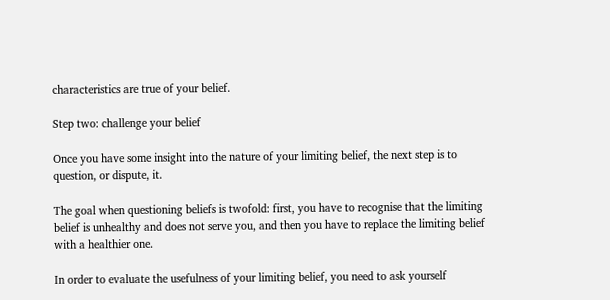characteristics are true of your belief.

Step two: challenge your belief

Once you have some insight into the nature of your limiting belief, the next step is to question, or dispute, it.

The goal when questioning beliefs is twofold: first, you have to recognise that the limiting belief is unhealthy and does not serve you, and then you have to replace the limiting belief with a healthier one.

In order to evaluate the usefulness of your limiting belief, you need to ask yourself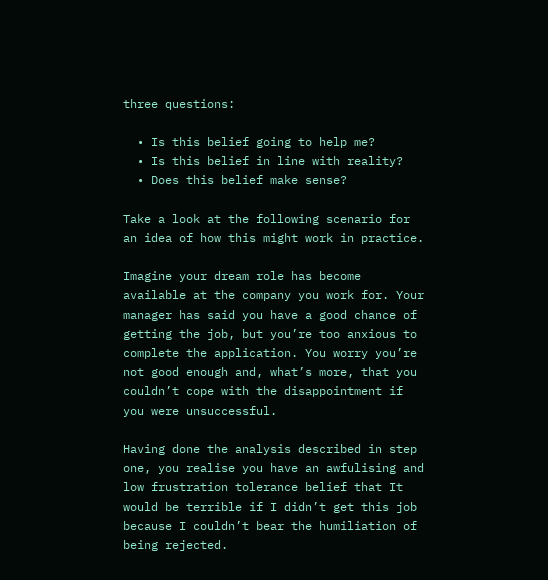three questions:

  • Is this belief going to help me?
  • Is this belief in line with reality?
  • Does this belief make sense?

Take a look at the following scenario for an idea of how this might work in practice.

Imagine your dream role has become available at the company you work for. Your manager has said you have a good chance of getting the job, but you’re too anxious to complete the application. You worry you’re not good enough and, what’s more, that you couldn’t cope with the disappointment if you were unsuccessful.

Having done the analysis described in step one, you realise you have an awfulising and low frustration tolerance belief that It would be terrible if I didn’t get this job because I couldn’t bear the humiliation of being rejected.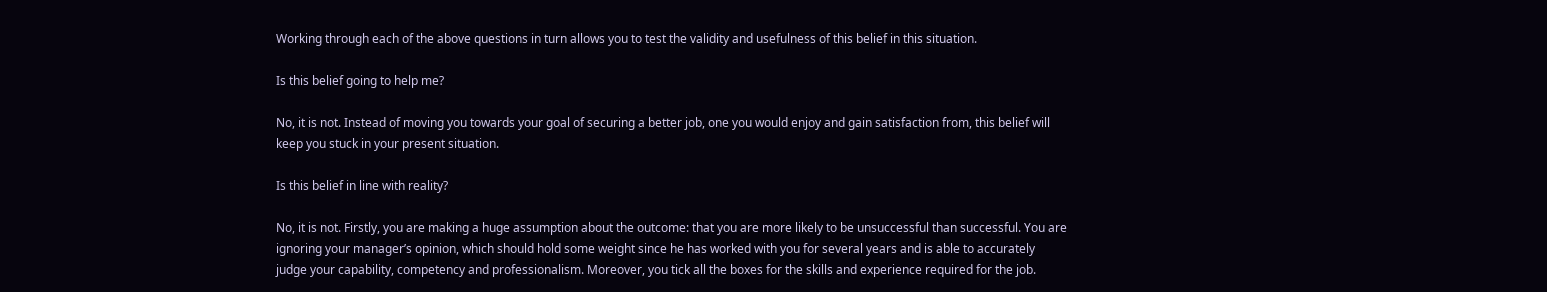Working through each of the above questions in turn allows you to test the validity and usefulness of this belief in this situation.

Is this belief going to help me?

No, it is not. Instead of moving you towards your goal of securing a better job, one you would enjoy and gain satisfaction from, this belief will keep you stuck in your present situation.

Is this belief in line with reality?

No, it is not. Firstly, you are making a huge assumption about the outcome: that you are more likely to be unsuccessful than successful. You are ignoring your manager’s opinion, which should hold some weight since he has worked with you for several years and is able to accurately judge your capability, competency and professionalism. Moreover, you tick all the boxes for the skills and experience required for the job.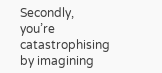Secondly, you’re catastrophising by imagining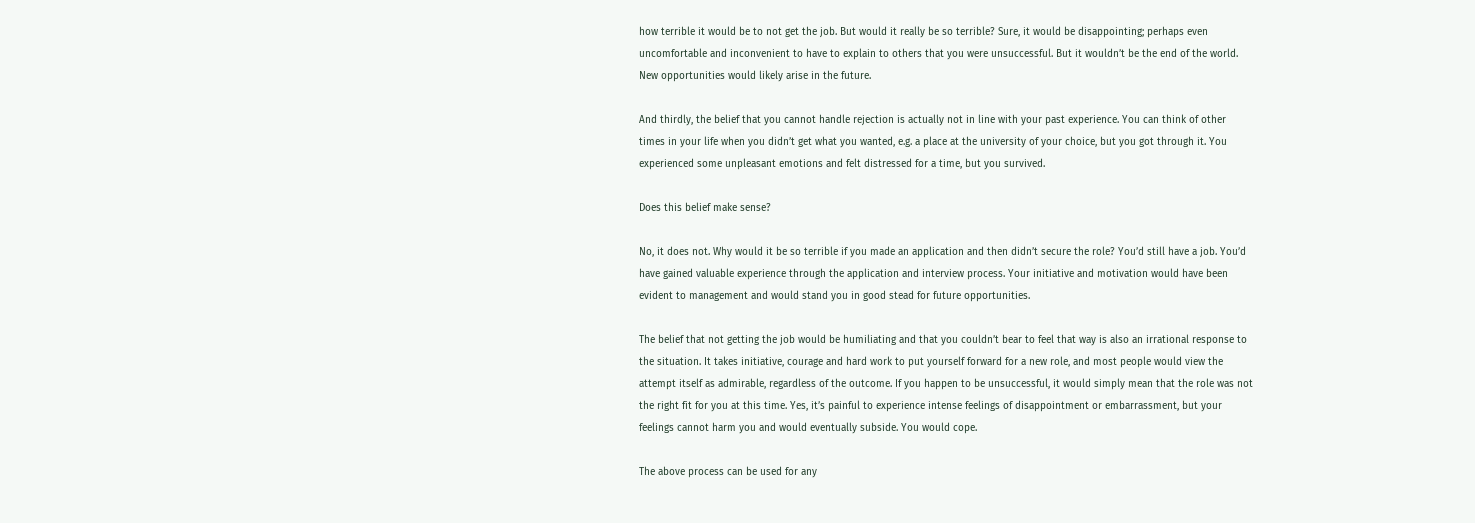how terrible it would be to not get the job. But would it really be so terrible? Sure, it would be disappointing; perhaps even uncomfortable and inconvenient to have to explain to others that you were unsuccessful. But it wouldn’t be the end of the world. New opportunities would likely arise in the future.

And thirdly, the belief that you cannot handle rejection is actually not in line with your past experience. You can think of other times in your life when you didn’t get what you wanted, e.g. a place at the university of your choice, but you got through it. You experienced some unpleasant emotions and felt distressed for a time, but you survived.

Does this belief make sense?

No, it does not. Why would it be so terrible if you made an application and then didn’t secure the role? You’d still have a job. You’d have gained valuable experience through the application and interview process. Your initiative and motivation would have been evident to management and would stand you in good stead for future opportunities.

The belief that not getting the job would be humiliating and that you couldn’t bear to feel that way is also an irrational response to the situation. It takes initiative, courage and hard work to put yourself forward for a new role, and most people would view the attempt itself as admirable, regardless of the outcome. If you happen to be unsuccessful, it would simply mean that the role was not the right fit for you at this time. Yes, it’s painful to experience intense feelings of disappointment or embarrassment, but your feelings cannot harm you and would eventually subside. You would cope.

The above process can be used for any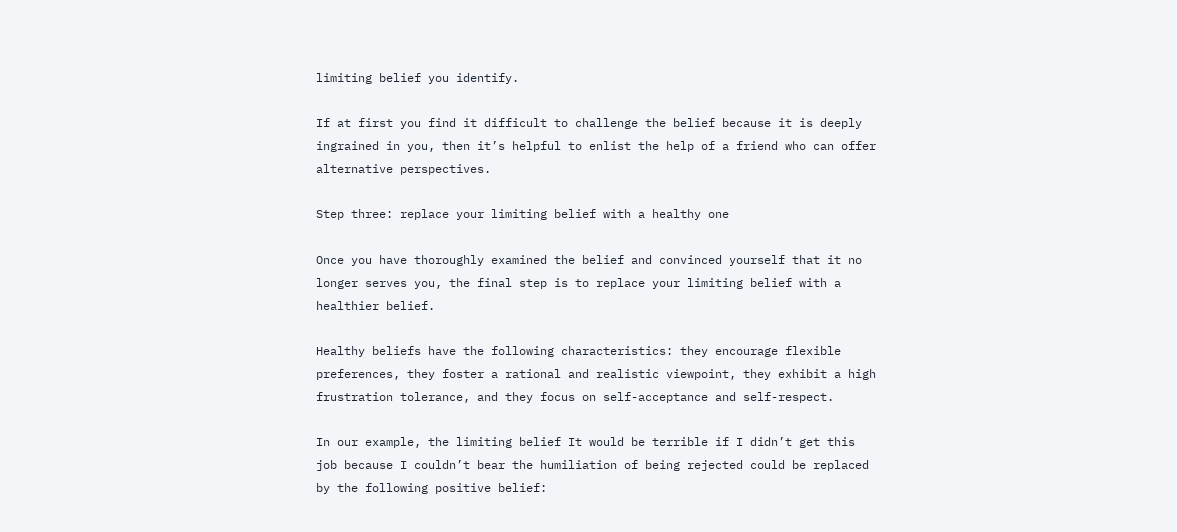limiting belief you identify.

If at first you find it difficult to challenge the belief because it is deeply ingrained in you, then it’s helpful to enlist the help of a friend who can offer alternative perspectives.

Step three: replace your limiting belief with a healthy one

Once you have thoroughly examined the belief and convinced yourself that it no longer serves you, the final step is to replace your limiting belief with a healthier belief.

Healthy beliefs have the following characteristics: they encourage flexible preferences, they foster a rational and realistic viewpoint, they exhibit a high frustration tolerance, and they focus on self-acceptance and self-respect.

In our example, the limiting belief It would be terrible if I didn’t get this job because I couldn’t bear the humiliation of being rejected could be replaced by the following positive belief: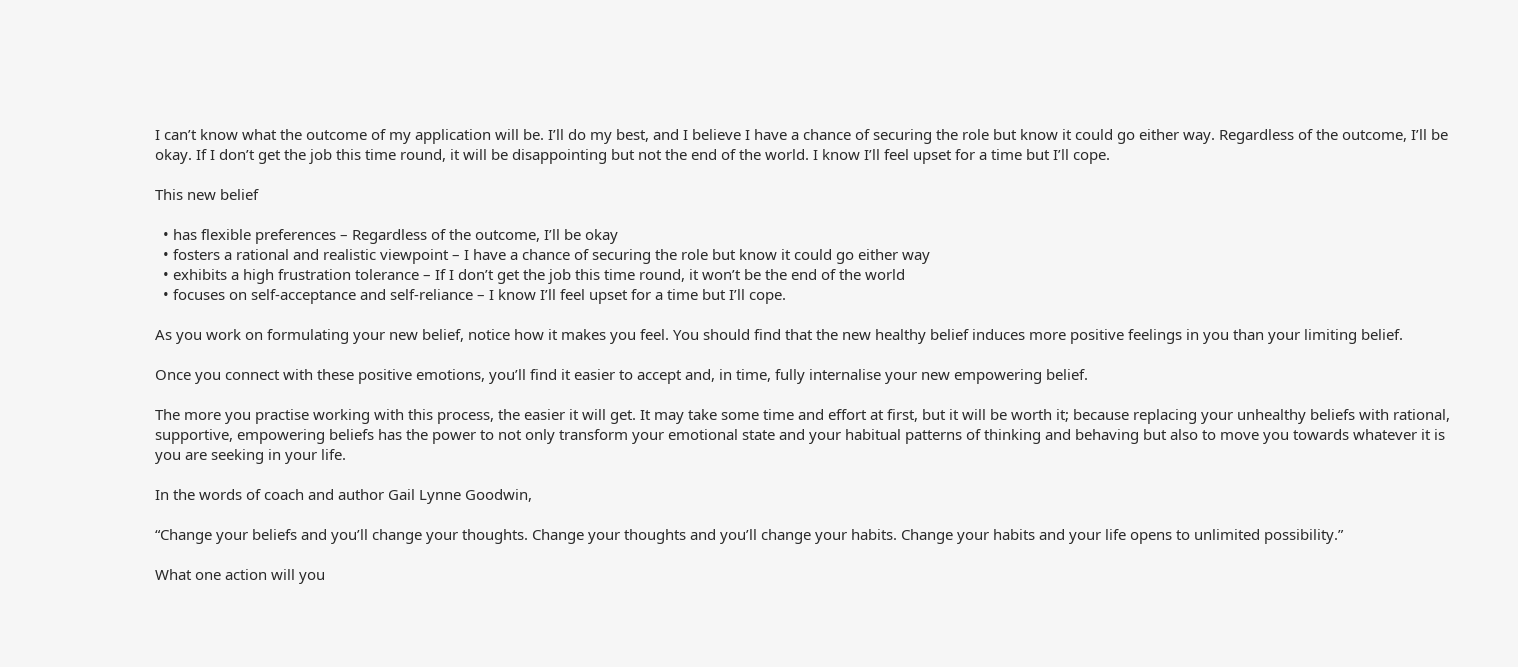I can’t know what the outcome of my application will be. I’ll do my best, and I believe I have a chance of securing the role but know it could go either way. Regardless of the outcome, I’ll be okay. If I don’t get the job this time round, it will be disappointing but not the end of the world. I know I’ll feel upset for a time but I’ll cope.

This new belief

  • has flexible preferences – Regardless of the outcome, I’ll be okay
  • fosters a rational and realistic viewpoint – I have a chance of securing the role but know it could go either way
  • exhibits a high frustration tolerance – If I don’t get the job this time round, it won’t be the end of the world
  • focuses on self-acceptance and self-reliance – I know I’ll feel upset for a time but I’ll cope.

As you work on formulating your new belief, notice how it makes you feel. You should find that the new healthy belief induces more positive feelings in you than your limiting belief.

Once you connect with these positive emotions, you’ll find it easier to accept and, in time, fully internalise your new empowering belief.

The more you practise working with this process, the easier it will get. It may take some time and effort at first, but it will be worth it; because replacing your unhealthy beliefs with rational, supportive, empowering beliefs has the power to not only transform your emotional state and your habitual patterns of thinking and behaving but also to move you towards whatever it is you are seeking in your life.

In the words of coach and author Gail Lynne Goodwin,

“Change your beliefs and you’ll change your thoughts. Change your thoughts and you’ll change your habits. Change your habits and your life opens to unlimited possibility.”

What one action will you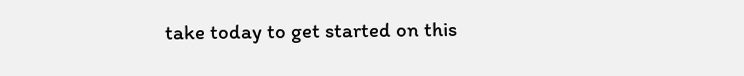take today to get started on this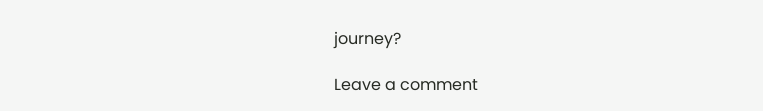journey?

Leave a comment